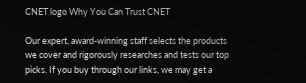CNET logo Why You Can Trust CNET

Our expert, award-winning staff selects the products we cover and rigorously researches and tests our top picks. If you buy through our links, we may get a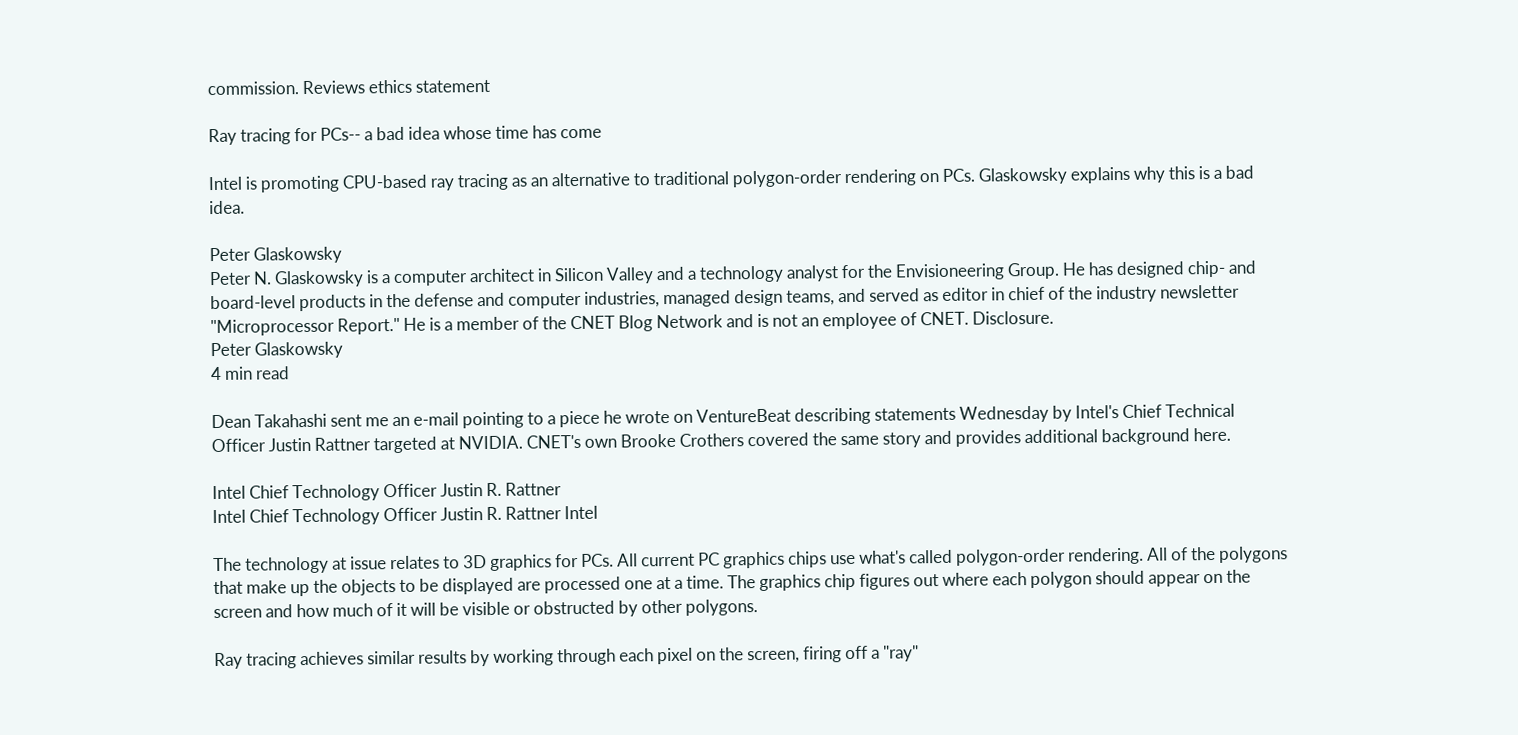commission. Reviews ethics statement

Ray tracing for PCs-- a bad idea whose time has come

Intel is promoting CPU-based ray tracing as an alternative to traditional polygon-order rendering on PCs. Glaskowsky explains why this is a bad idea.

Peter Glaskowsky
Peter N. Glaskowsky is a computer architect in Silicon Valley and a technology analyst for the Envisioneering Group. He has designed chip- and board-level products in the defense and computer industries, managed design teams, and served as editor in chief of the industry newsletter "Microprocessor Report." He is a member of the CNET Blog Network and is not an employee of CNET. Disclosure.
Peter Glaskowsky
4 min read

Dean Takahashi sent me an e-mail pointing to a piece he wrote on VentureBeat describing statements Wednesday by Intel's Chief Technical Officer Justin Rattner targeted at NVIDIA. CNET's own Brooke Crothers covered the same story and provides additional background here.

Intel Chief Technology Officer Justin R. Rattner
Intel Chief Technology Officer Justin R. Rattner Intel

The technology at issue relates to 3D graphics for PCs. All current PC graphics chips use what's called polygon-order rendering. All of the polygons that make up the objects to be displayed are processed one at a time. The graphics chip figures out where each polygon should appear on the screen and how much of it will be visible or obstructed by other polygons.

Ray tracing achieves similar results by working through each pixel on the screen, firing off a "ray"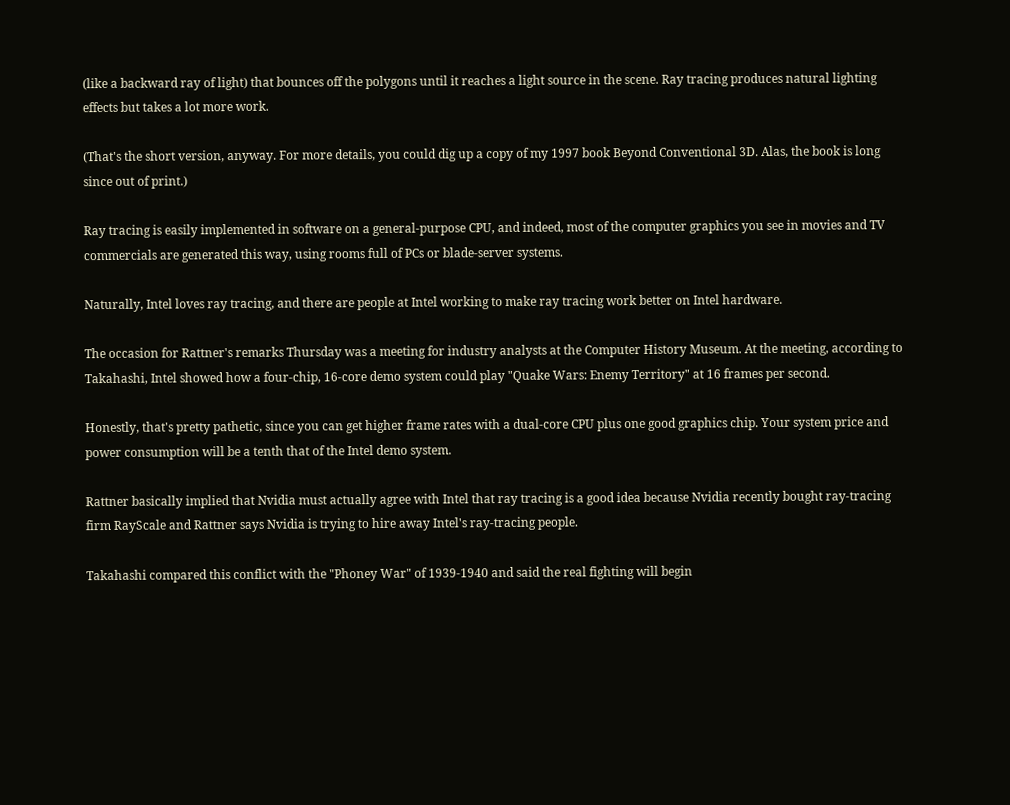(like a backward ray of light) that bounces off the polygons until it reaches a light source in the scene. Ray tracing produces natural lighting effects but takes a lot more work.

(That's the short version, anyway. For more details, you could dig up a copy of my 1997 book Beyond Conventional 3D. Alas, the book is long since out of print.)

Ray tracing is easily implemented in software on a general-purpose CPU, and indeed, most of the computer graphics you see in movies and TV commercials are generated this way, using rooms full of PCs or blade-server systems.

Naturally, Intel loves ray tracing, and there are people at Intel working to make ray tracing work better on Intel hardware.

The occasion for Rattner's remarks Thursday was a meeting for industry analysts at the Computer History Museum. At the meeting, according to Takahashi, Intel showed how a four-chip, 16-core demo system could play "Quake Wars: Enemy Territory" at 16 frames per second.

Honestly, that's pretty pathetic, since you can get higher frame rates with a dual-core CPU plus one good graphics chip. Your system price and power consumption will be a tenth that of the Intel demo system.

Rattner basically implied that Nvidia must actually agree with Intel that ray tracing is a good idea because Nvidia recently bought ray-tracing firm RayScale and Rattner says Nvidia is trying to hire away Intel's ray-tracing people.

Takahashi compared this conflict with the "Phoney War" of 1939-1940 and said the real fighting will begin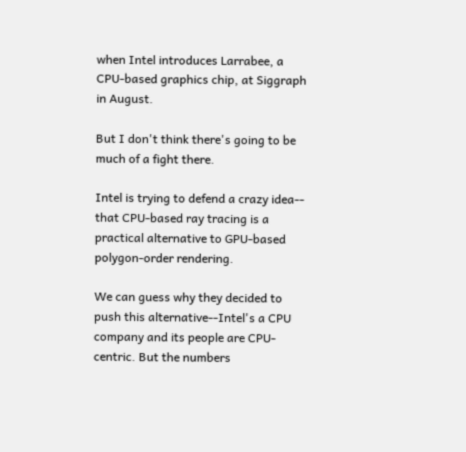when Intel introduces Larrabee, a CPU-based graphics chip, at Siggraph in August.

But I don't think there's going to be much of a fight there.

Intel is trying to defend a crazy idea-- that CPU-based ray tracing is a practical alternative to GPU-based polygon-order rendering.

We can guess why they decided to push this alternative--Intel's a CPU company and its people are CPU-centric. But the numbers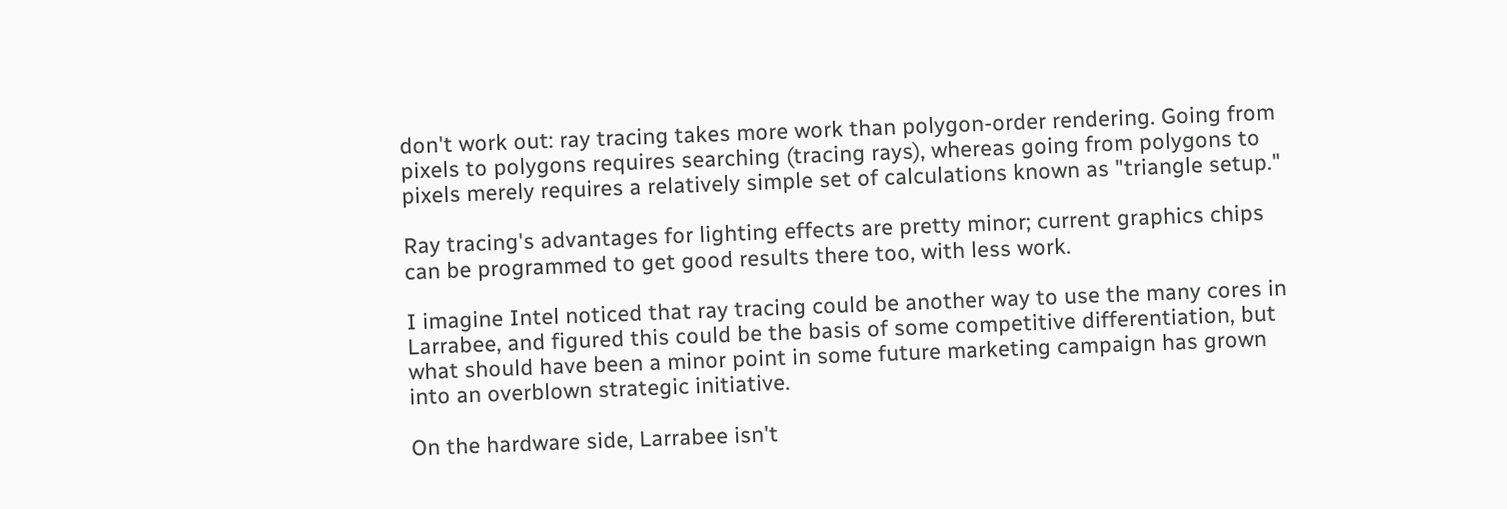don't work out: ray tracing takes more work than polygon-order rendering. Going from pixels to polygons requires searching (tracing rays), whereas going from polygons to pixels merely requires a relatively simple set of calculations known as "triangle setup."

Ray tracing's advantages for lighting effects are pretty minor; current graphics chips can be programmed to get good results there too, with less work.

I imagine Intel noticed that ray tracing could be another way to use the many cores in Larrabee, and figured this could be the basis of some competitive differentiation, but what should have been a minor point in some future marketing campaign has grown into an overblown strategic initiative.

On the hardware side, Larrabee isn't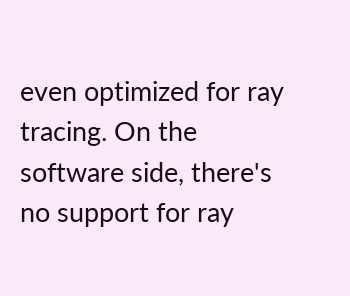even optimized for ray tracing. On the software side, there's no support for ray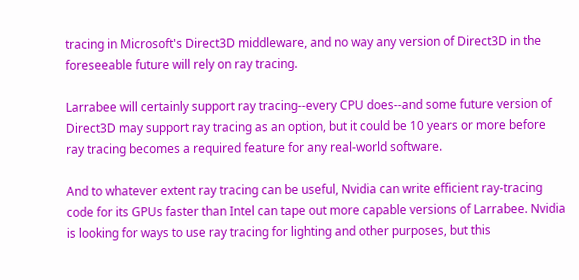tracing in Microsoft's Direct3D middleware, and no way any version of Direct3D in the foreseeable future will rely on ray tracing.

Larrabee will certainly support ray tracing--every CPU does--and some future version of Direct3D may support ray tracing as an option, but it could be 10 years or more before ray tracing becomes a required feature for any real-world software.

And to whatever extent ray tracing can be useful, Nvidia can write efficient ray-tracing code for its GPUs faster than Intel can tape out more capable versions of Larrabee. Nvidia is looking for ways to use ray tracing for lighting and other purposes, but this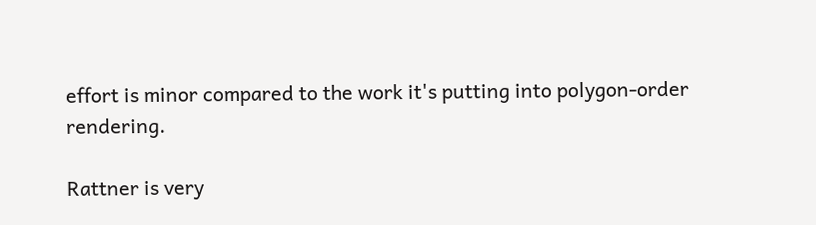effort is minor compared to the work it's putting into polygon-order rendering.

Rattner is very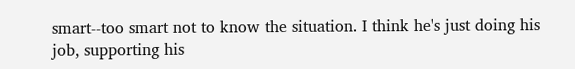smart--too smart not to know the situation. I think he's just doing his job, supporting his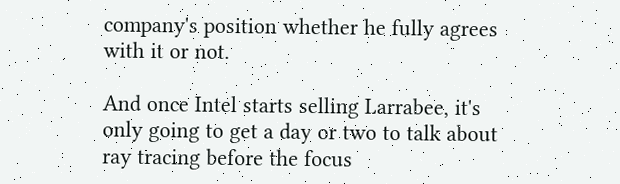company's position whether he fully agrees with it or not.

And once Intel starts selling Larrabee, it's only going to get a day or two to talk about ray tracing before the focus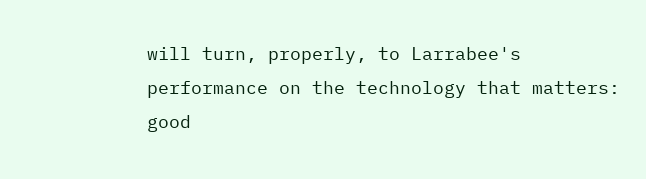will turn, properly, to Larrabee's performance on the technology that matters: good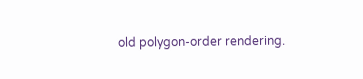old polygon-order rendering.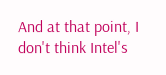And at that point, I don't think Intel's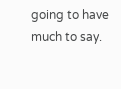going to have much to say.